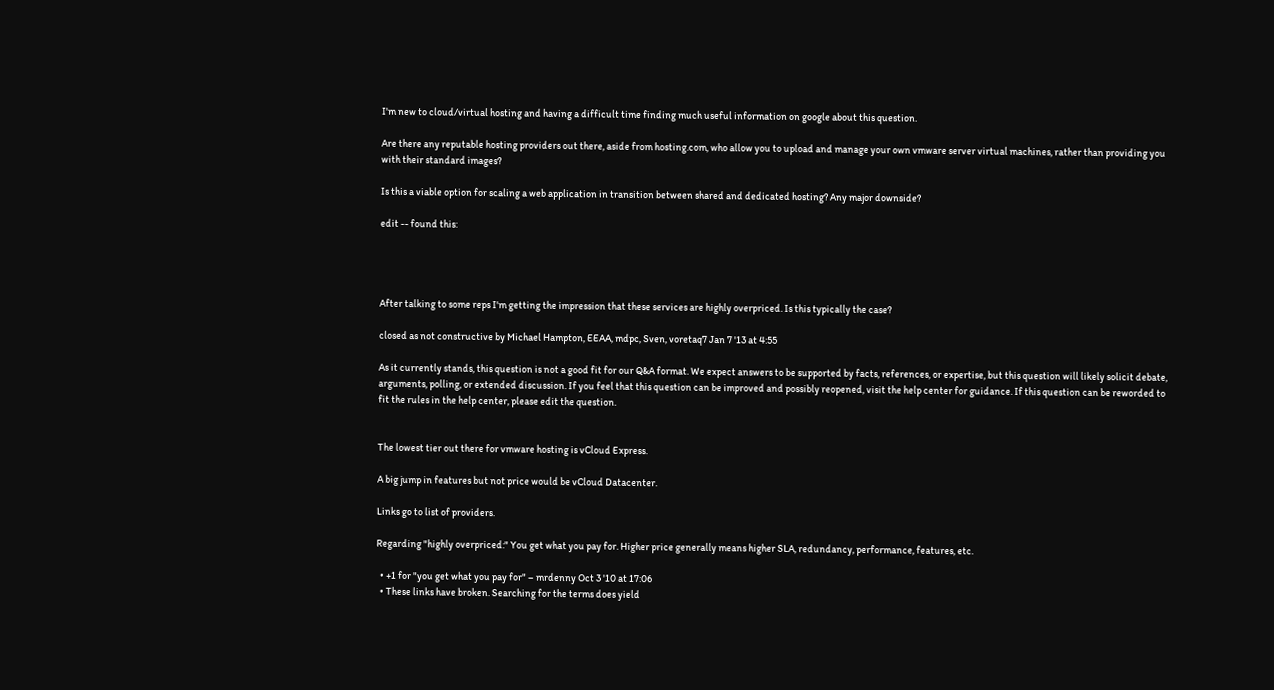I'm new to cloud/virtual hosting and having a difficult time finding much useful information on google about this question.

Are there any reputable hosting providers out there, aside from hosting.com, who allow you to upload and manage your own vmware server virtual machines, rather than providing you with their standard images?

Is this a viable option for scaling a web application in transition between shared and dedicated hosting? Any major downside?

edit -- found this:




After talking to some reps I'm getting the impression that these services are highly overpriced. Is this typically the case?

closed as not constructive by Michael Hampton, EEAA, mdpc, Sven, voretaq7 Jan 7 '13 at 4:55

As it currently stands, this question is not a good fit for our Q&A format. We expect answers to be supported by facts, references, or expertise, but this question will likely solicit debate, arguments, polling, or extended discussion. If you feel that this question can be improved and possibly reopened, visit the help center for guidance. If this question can be reworded to fit the rules in the help center, please edit the question.


The lowest tier out there for vmware hosting is vCloud Express.

A big jump in features but not price would be vCloud Datacenter.

Links go to list of providers.

Regarding "highly overpriced:" You get what you pay for. Higher price generally means higher SLA, redundancy, performance, features, etc.

  • +1 for "you get what you pay for" – mrdenny Oct 3 '10 at 17:06
  • These links have broken. Searching for the terms does yield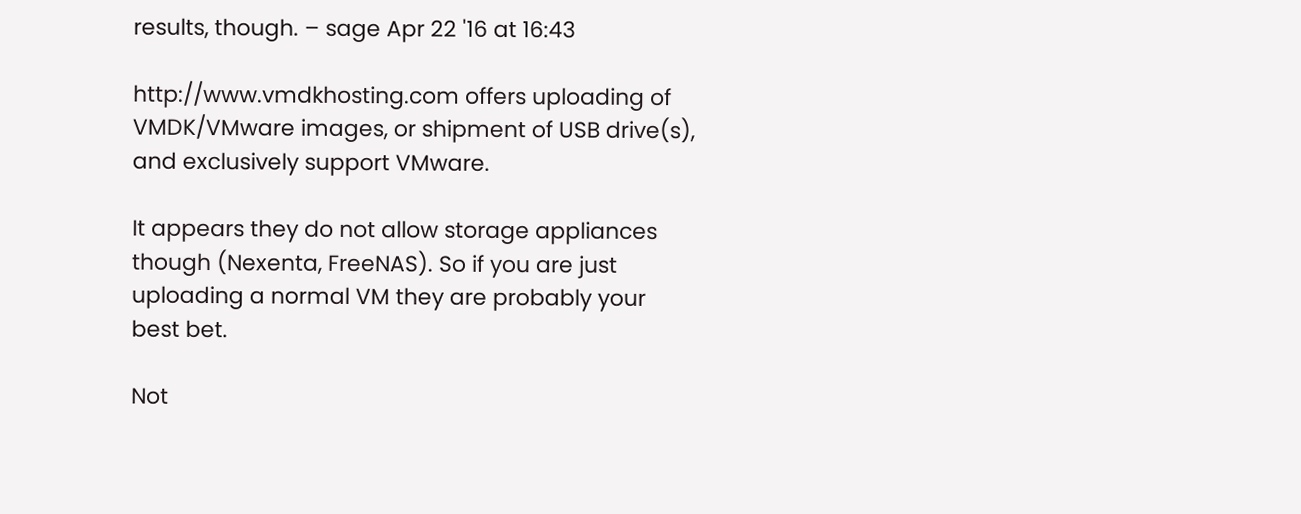results, though. – sage Apr 22 '16 at 16:43

http://www.vmdkhosting.com offers uploading of VMDK/VMware images, or shipment of USB drive(s), and exclusively support VMware.

It appears they do not allow storage appliances though (Nexenta, FreeNAS). So if you are just uploading a normal VM they are probably your best bet.

Not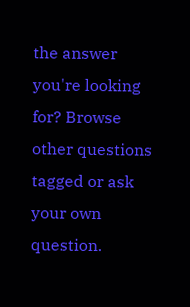the answer you're looking for? Browse other questions tagged or ask your own question.